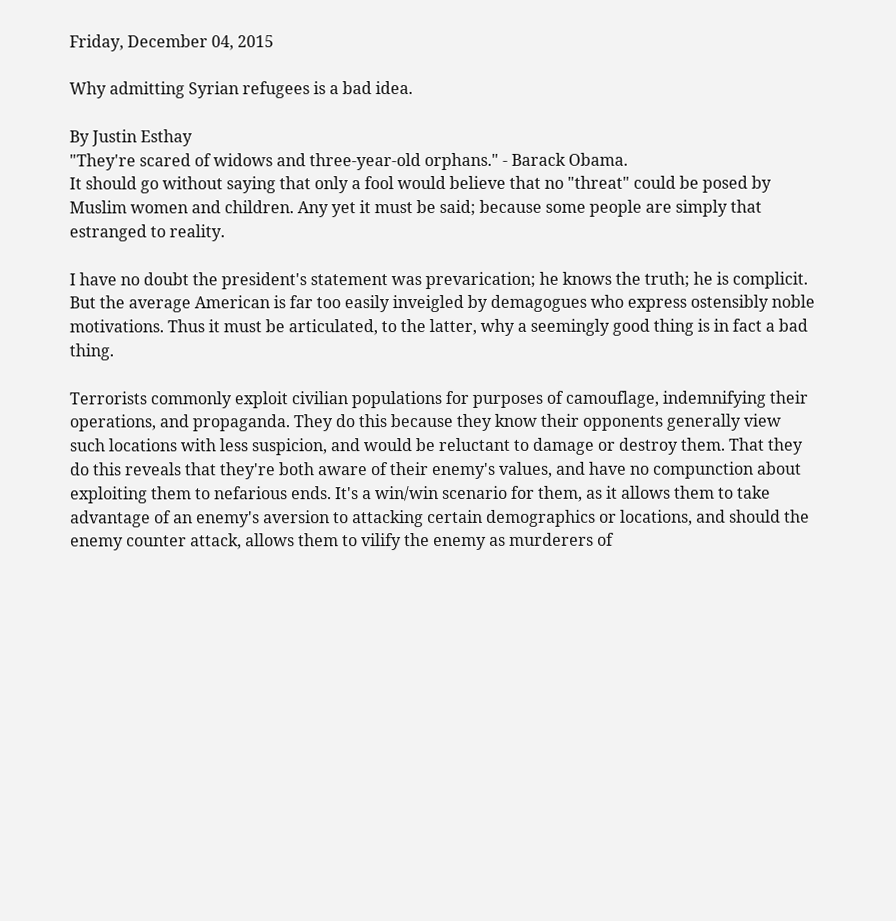Friday, December 04, 2015

Why admitting Syrian refugees is a bad idea.

By Justin Esthay
"They're scared of widows and three-year-old orphans." - Barack Obama.
It should go without saying that only a fool would believe that no "threat" could be posed by Muslim women and children. Any yet it must be said; because some people are simply that estranged to reality.

I have no doubt the president's statement was prevarication; he knows the truth; he is complicit. But the average American is far too easily inveigled by demagogues who express ostensibly noble motivations. Thus it must be articulated, to the latter, why a seemingly good thing is in fact a bad thing.

Terrorists commonly exploit civilian populations for purposes of camouflage, indemnifying their operations, and propaganda. They do this because they know their opponents generally view such locations with less suspicion, and would be reluctant to damage or destroy them. That they do this reveals that they're both aware of their enemy's values, and have no compunction about exploiting them to nefarious ends. It's a win/win scenario for them, as it allows them to take advantage of an enemy's aversion to attacking certain demographics or locations, and should the enemy counter attack, allows them to vilify the enemy as murderers of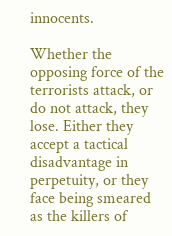innocents.

Whether the opposing force of the terrorists attack, or do not attack, they lose. Either they accept a tactical disadvantage in perpetuity, or they face being smeared as the killers of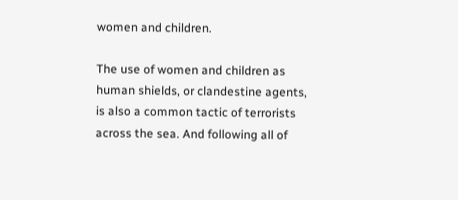women and children.

The use of women and children as human shields, or clandestine agents, is also a common tactic of terrorists across the sea. And following all of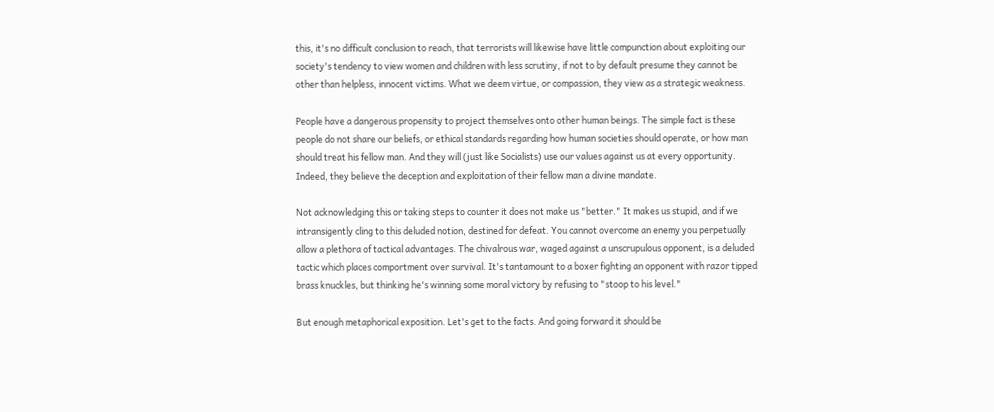this, it's no difficult conclusion to reach, that terrorists will likewise have little compunction about exploiting our society's tendency to view women and children with less scrutiny, if not to by default presume they cannot be other than helpless, innocent victims. What we deem virtue, or compassion, they view as a strategic weakness.

People have a dangerous propensity to project themselves onto other human beings. The simple fact is these people do not share our beliefs, or ethical standards regarding how human societies should operate, or how man should treat his fellow man. And they will (just like Socialists) use our values against us at every opportunity. Indeed, they believe the deception and exploitation of their fellow man a divine mandate.

Not acknowledging this or taking steps to counter it does not make us "better." It makes us stupid, and if we intransigently cling to this deluded notion, destined for defeat. You cannot overcome an enemy you perpetually allow a plethora of tactical advantages. The chivalrous war, waged against a unscrupulous opponent, is a deluded tactic which places comportment over survival. It's tantamount to a boxer fighting an opponent with razor tipped brass knuckles, but thinking he's winning some moral victory by refusing to "stoop to his level."

But enough metaphorical exposition. Let's get to the facts. And going forward it should be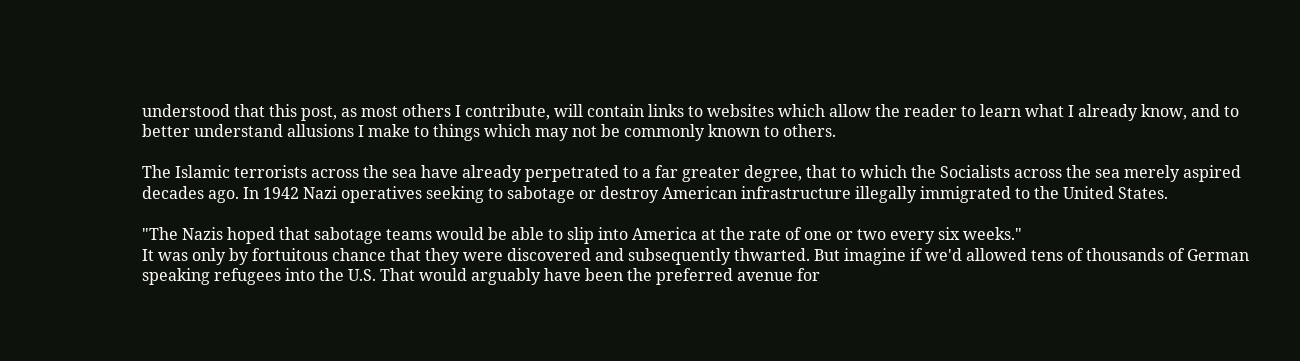understood that this post, as most others I contribute, will contain links to websites which allow the reader to learn what I already know, and to better understand allusions I make to things which may not be commonly known to others.

The Islamic terrorists across the sea have already perpetrated to a far greater degree, that to which the Socialists across the sea merely aspired decades ago. In 1942 Nazi operatives seeking to sabotage or destroy American infrastructure illegally immigrated to the United States.

"The Nazis hoped that sabotage teams would be able to slip into America at the rate of one or two every six weeks."
It was only by fortuitous chance that they were discovered and subsequently thwarted. But imagine if we'd allowed tens of thousands of German speaking refugees into the U.S. That would arguably have been the preferred avenue for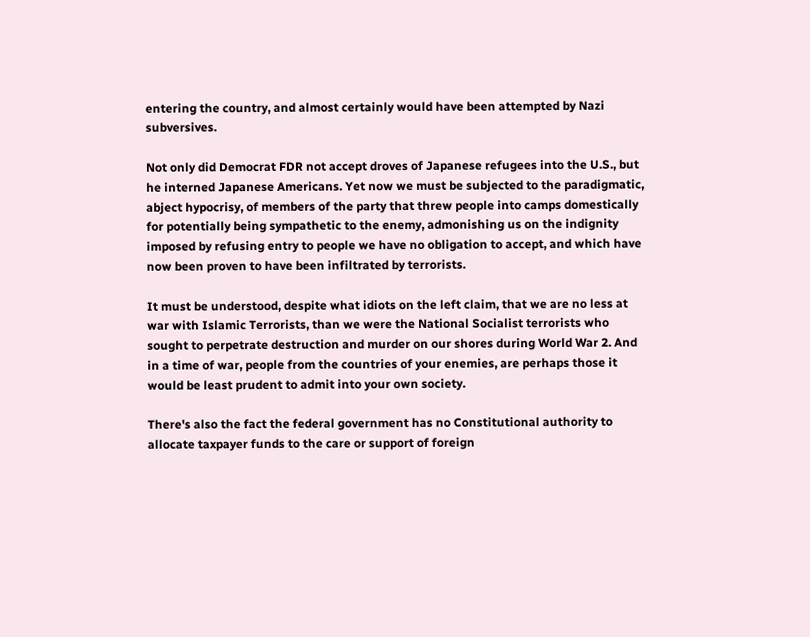entering the country, and almost certainly would have been attempted by Nazi subversives.

Not only did Democrat FDR not accept droves of Japanese refugees into the U.S., but he interned Japanese Americans. Yet now we must be subjected to the paradigmatic, abject hypocrisy, of members of the party that threw people into camps domestically for potentially being sympathetic to the enemy, admonishing us on the indignity imposed by refusing entry to people we have no obligation to accept, and which have now been proven to have been infiltrated by terrorists.

It must be understood, despite what idiots on the left claim, that we are no less at war with Islamic Terrorists, than we were the National Socialist terrorists who sought to perpetrate destruction and murder on our shores during World War 2. And in a time of war, people from the countries of your enemies, are perhaps those it would be least prudent to admit into your own society.

There's also the fact the federal government has no Constitutional authority to allocate taxpayer funds to the care or support of foreign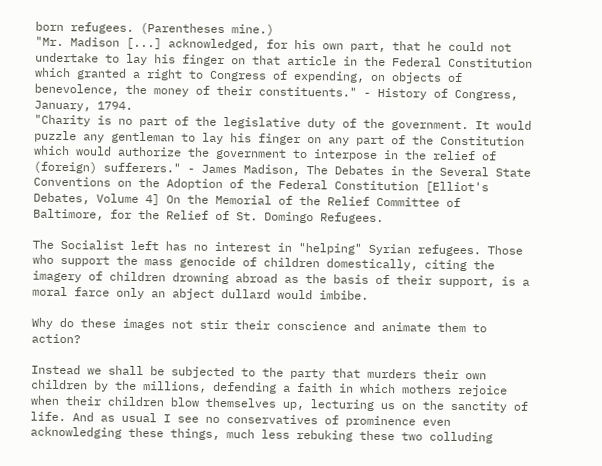born refugees. (Parentheses mine.)
"Mr. Madison [...] acknowledged, for his own part, that he could not undertake to lay his finger on that article in the Federal Constitution which granted a right to Congress of expending, on objects of benevolence, the money of their constituents." - History of Congress, January, 1794.
"Charity is no part of the legislative duty of the government. It would puzzle any gentleman to lay his finger on any part of the Constitution which would authorize the government to interpose in the relief of (foreign) sufferers." - James Madison, The Debates in the Several State Conventions on the Adoption of the Federal Constitution [Elliot's Debates, Volume 4] On the Memorial of the Relief Committee of Baltimore, for the Relief of St. Domingo Refugees.

The Socialist left has no interest in "helping" Syrian refugees. Those who support the mass genocide of children domestically, citing the imagery of children drowning abroad as the basis of their support, is a moral farce only an abject dullard would imbibe.

Why do these images not stir their conscience and animate them to action?

Instead we shall be subjected to the party that murders their own children by the millions, defending a faith in which mothers rejoice when their children blow themselves up, lecturing us on the sanctity of life. And as usual I see no conservatives of prominence even acknowledging these things, much less rebuking these two colluding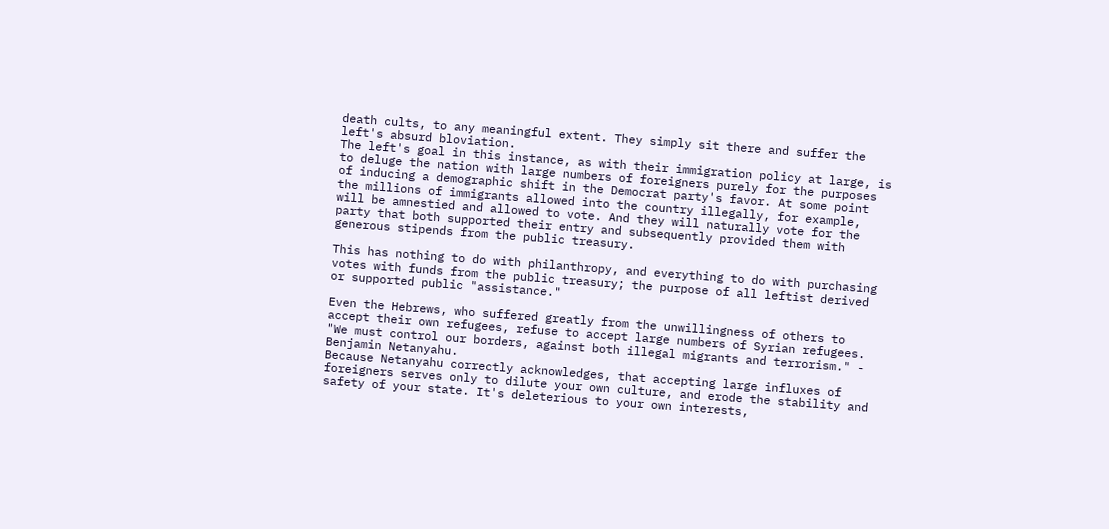death cults, to any meaningful extent. They simply sit there and suffer the left's absurd bloviation.
The left's goal in this instance, as with their immigration policy at large, is to deluge the nation with large numbers of foreigners purely for the purposes of inducing a demographic shift in the Democrat party's favor. At some point the millions of immigrants allowed into the country illegally, for example, will be amnestied and allowed to vote. And they will naturally vote for the party that both supported their entry and subsequently provided them with generous stipends from the public treasury.

This has nothing to do with philanthropy, and everything to do with purchasing votes with funds from the public treasury; the purpose of all leftist derived or supported public "assistance."

Even the Hebrews, who suffered greatly from the unwillingness of others to accept their own refugees, refuse to accept large numbers of Syrian refugees.
"We must control our borders, against both illegal migrants and terrorism." - Benjamin Netanyahu.
Because Netanyahu correctly acknowledges, that accepting large influxes of foreigners serves only to dilute your own culture, and erode the stability and safety of your state. It's deleterious to your own interests,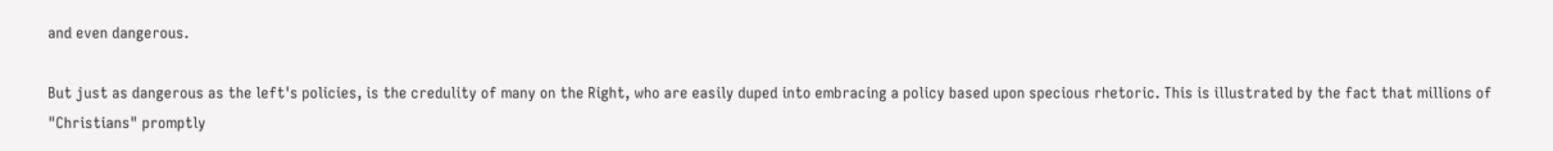and even dangerous.

But just as dangerous as the left's policies, is the credulity of many on the Right, who are easily duped into embracing a policy based upon specious rhetoric. This is illustrated by the fact that millions of "Christians" promptly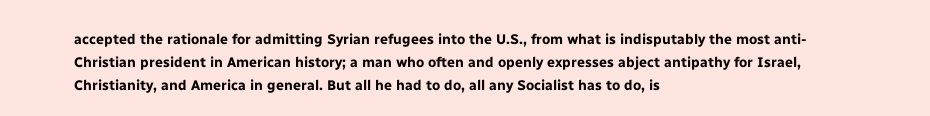accepted the rationale for admitting Syrian refugees into the U.S., from what is indisputably the most anti-Christian president in American history; a man who often and openly expresses abject antipathy for Israel, Christianity, and America in general. But all he had to do, all any Socialist has to do, is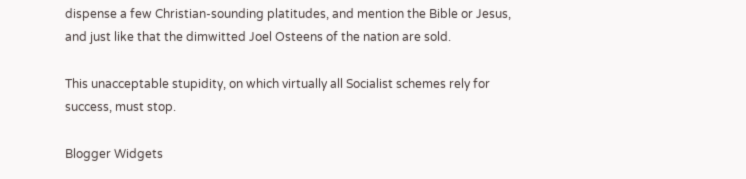dispense a few Christian-sounding platitudes, and mention the Bible or Jesus, and just like that the dimwitted Joel Osteens of the nation are sold.

This unacceptable stupidity, on which virtually all Socialist schemes rely for success, must stop.

Blogger Widgets